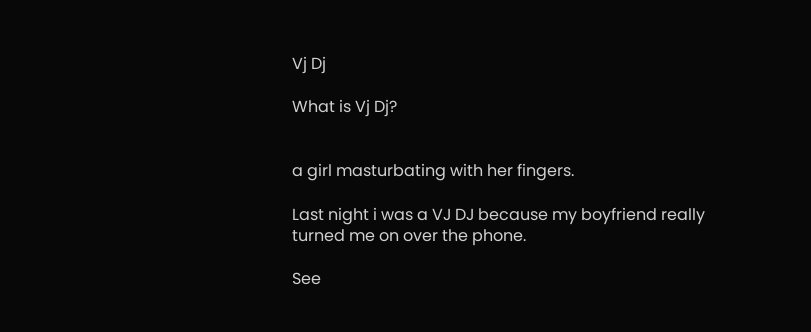Vj Dj

What is Vj Dj?


a girl masturbating with her fingers.

Last night i was a VJ DJ because my boyfriend really turned me on over the phone.

See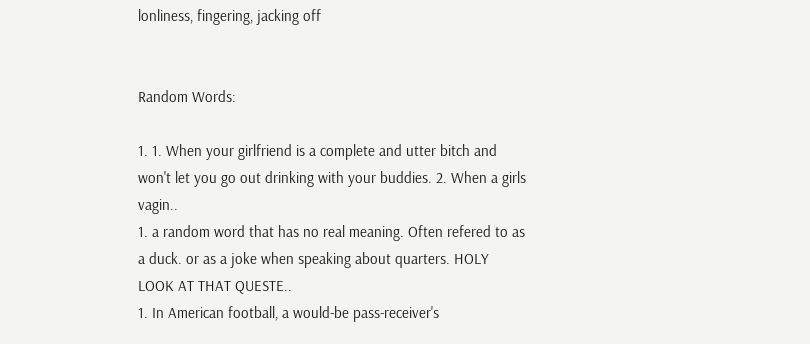lonliness, fingering, jacking off


Random Words:

1. 1. When your girlfriend is a complete and utter bitch and won't let you go out drinking with your buddies. 2. When a girls vagin..
1. a random word that has no real meaning. Often refered to as a duck. or as a joke when speaking about quarters. HOLY LOOK AT THAT QUESTE..
1. In American football, a would-be pass-receiver's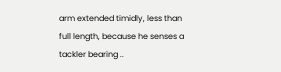arm extended timidly, less than full length, because he senses a tackler bearing ..